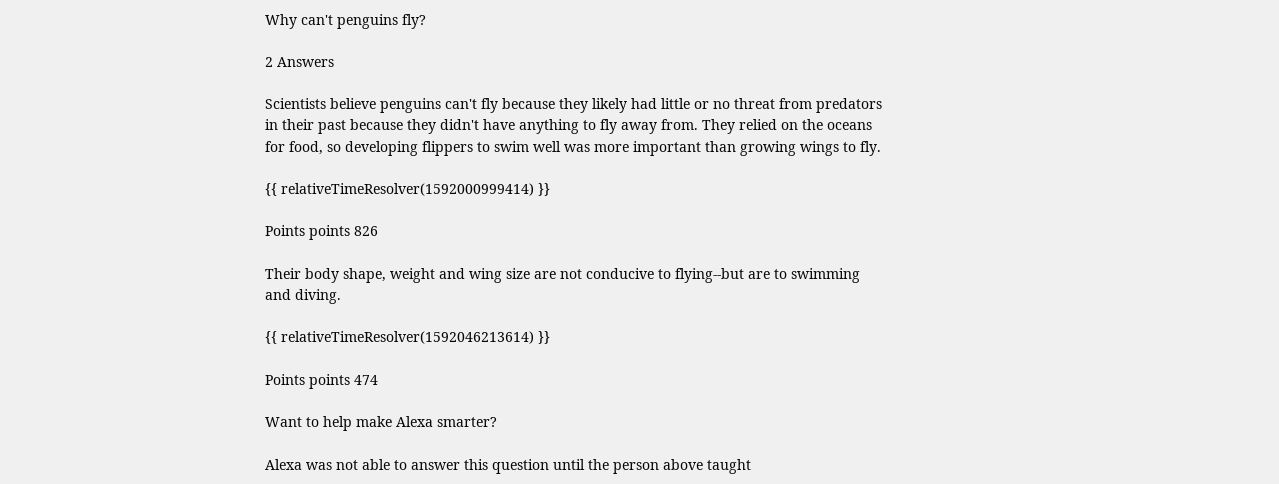Why can't penguins fly?

2 Answers

Scientists believe penguins can't fly because they likely had little or no threat from predators in their past because they didn't have anything to fly away from. They relied on the oceans for food, so developing flippers to swim well was more important than growing wings to fly.

{{ relativeTimeResolver(1592000999414) }}

Points points 826

Their body shape, weight and wing size are not conducive to flying--but are to swimming and diving.

{{ relativeTimeResolver(1592046213614) }}

Points points 474

Want to help make Alexa smarter?

Alexa was not able to answer this question until the person above taught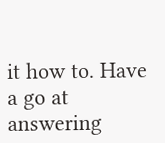it how to. Have a go at answering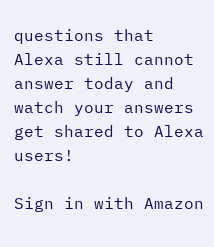questions that Alexa still cannot answer today and watch your answers get shared to Alexa users!

Sign in with Amazon